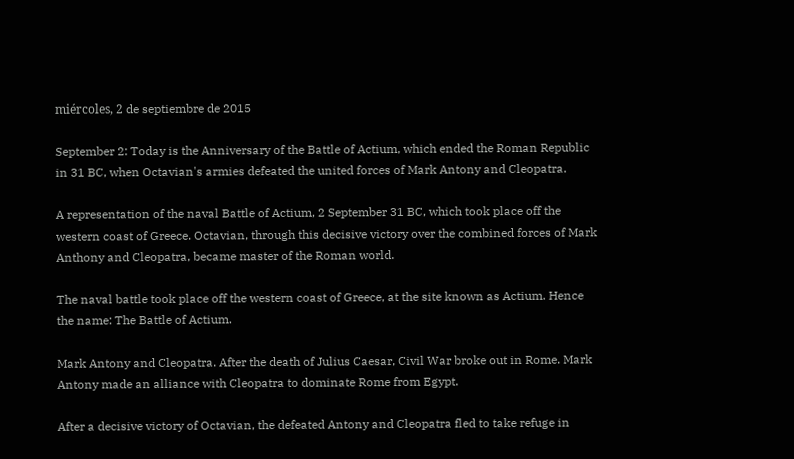miércoles, 2 de septiembre de 2015

September 2: Today is the Anniversary of the Battle of Actium, which ended the Roman Republic in 31 BC, when Octavian's armies defeated the united forces of Mark Antony and Cleopatra.

A representation of the naval Battle of Actium, 2 September 31 BC, which took place off the western coast of Greece. Octavian, through this decisive victory over the combined forces of Mark Anthony and Cleopatra, became master of the Roman world.

The naval battle took place off the western coast of Greece, at the site known as Actium. Hence the name: The Battle of Actium.

Mark Antony and Cleopatra. After the death of Julius Caesar, Civil War broke out in Rome. Mark Antony made an alliance with Cleopatra to dominate Rome from Egypt.

After a decisive victory of Octavian, the defeated Antony and Cleopatra fled to take refuge in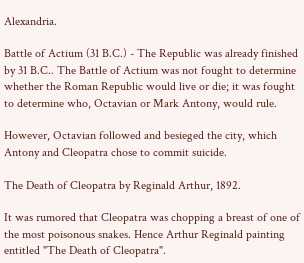Alexandria.

Battle of Actium (31 B.C.) - The Republic was already finished by 31 B.C.. The Battle of Actium was not fought to determine whether the Roman Republic would live or die; it was fought to determine who, Octavian or Mark Antony, would rule.

However, Octavian followed and besieged the city, which Antony and Cleopatra chose to commit suicide.

The Death of Cleopatra by Reginald Arthur, 1892.

It was rumored that Cleopatra was chopping a breast of one of the most poisonous snakes. Hence Arthur Reginald painting entitled "The Death of Cleopatra".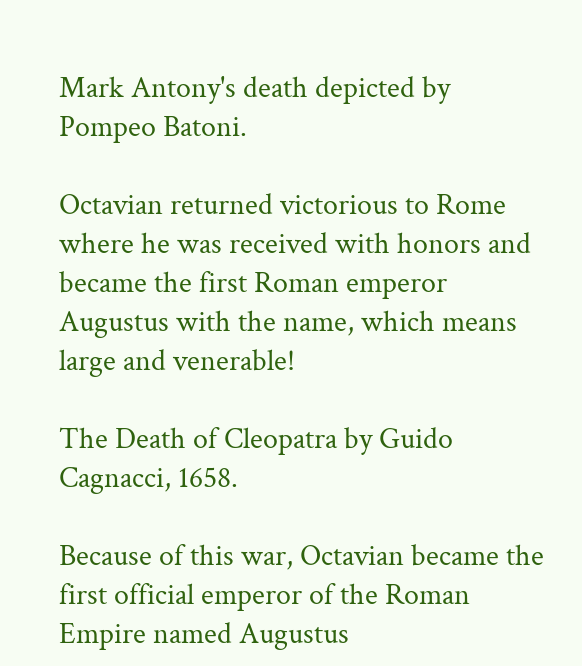Mark Antony's death depicted by Pompeo Batoni.

Octavian returned victorious to Rome where he was received with honors and became the first Roman emperor Augustus with the name, which means large and venerable!

The Death of Cleopatra by Guido Cagnacci, 1658.

Because of this war, Octavian became the first official emperor of the Roman Empire named Augustus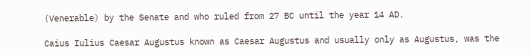(Venerable) by the Senate and who ruled from 27 BC until the year 14 AD.

Caius Iulius Caesar Augustus known as Caesar Augustus and usually only as Augustus, was the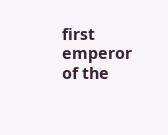first emperor of the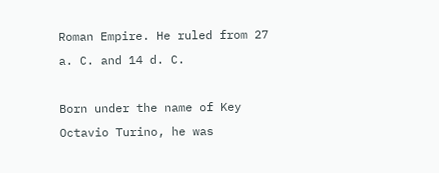Roman Empire. He ruled from 27 a. C. and 14 d. C.

Born under the name of Key Octavio Turino, he was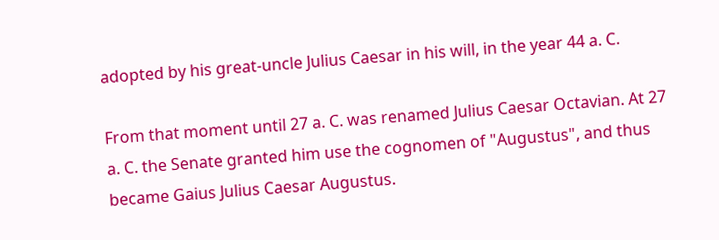adopted by his great-uncle Julius Caesar in his will, in the year 44 a. C.

From that moment until 27 a. C. was renamed Julius Caesar Octavian. At 27 a. C. the Senate granted him use the cognomen of "Augustus", and thus became Gaius Julius Caesar Augustus.